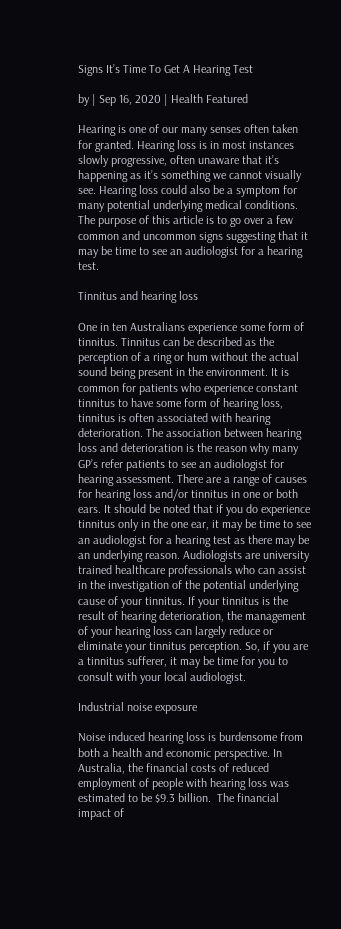Signs It’s Time To Get A Hearing Test

by | Sep 16, 2020 | Health Featured

Hearing is one of our many senses often taken for granted. Hearing loss is in most instances slowly progressive, often unaware that it’s happening as it’s something we cannot visually see. Hearing loss could also be a symptom for many potential underlying medical conditions. The purpose of this article is to go over a few common and uncommon signs suggesting that it may be time to see an audiologist for a hearing test.

Tinnitus and hearing loss

One in ten Australians experience some form of tinnitus. Tinnitus can be described as the perception of a ring or hum without the actual sound being present in the environment. It is common for patients who experience constant tinnitus to have some form of hearing loss, tinnitus is often associated with hearing deterioration. The association between hearing loss and deterioration is the reason why many GP’s refer patients to see an audiologist for hearing assessment. There are a range of causes for hearing loss and/or tinnitus in one or both ears. It should be noted that if you do experience tinnitus only in the one ear, it may be time to see an audiologist for a hearing test as there may be an underlying reason. Audiologists are university trained healthcare professionals who can assist in the investigation of the potential underlying cause of your tinnitus. If your tinnitus is the result of hearing deterioration, the management of your hearing loss can largely reduce or eliminate your tinnitus perception. So, if you are a tinnitus sufferer, it may be time for you to consult with your local audiologist.

Industrial noise exposure

Noise induced hearing loss is burdensome from both a health and economic perspective. In Australia, the financial costs of reduced employment of people with hearing loss was estimated to be $9.3 billion.  The financial impact of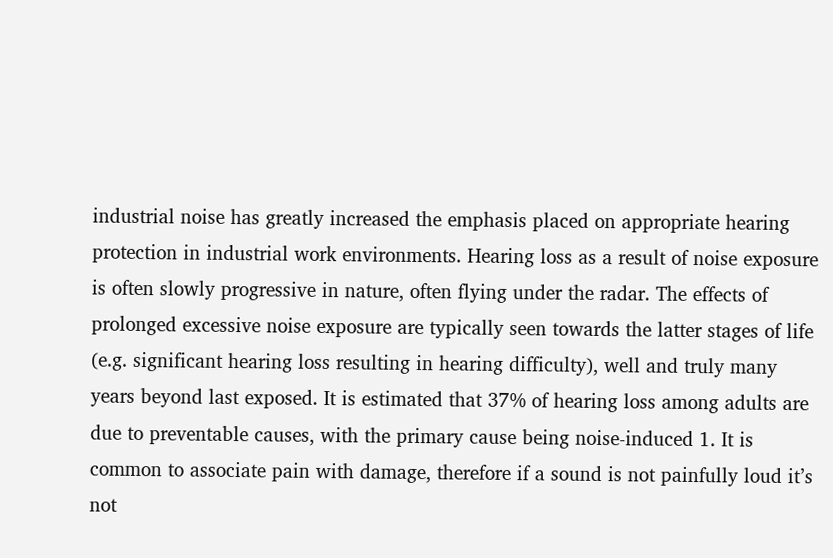industrial noise has greatly increased the emphasis placed on appropriate hearing protection in industrial work environments. Hearing loss as a result of noise exposure is often slowly progressive in nature, often flying under the radar. The effects of prolonged excessive noise exposure are typically seen towards the latter stages of life (e.g. significant hearing loss resulting in hearing difficulty), well and truly many years beyond last exposed. It is estimated that 37% of hearing loss among adults are due to preventable causes, with the primary cause being noise-induced 1. It is common to associate pain with damage, therefore if a sound is not painfully loud it’s not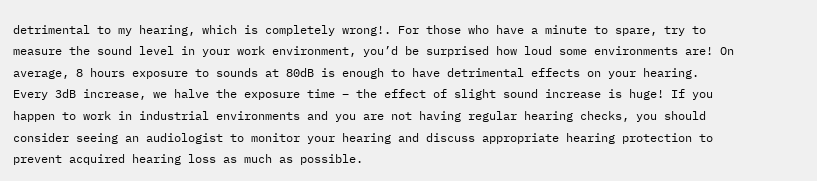detrimental to my hearing, which is completely wrong!. For those who have a minute to spare, try to measure the sound level in your work environment, you’d be surprised how loud some environments are! On average, 8 hours exposure to sounds at 80dB is enough to have detrimental effects on your hearing. Every 3dB increase, we halve the exposure time – the effect of slight sound increase is huge! If you happen to work in industrial environments and you are not having regular hearing checks, you should consider seeing an audiologist to monitor your hearing and discuss appropriate hearing protection to prevent acquired hearing loss as much as possible.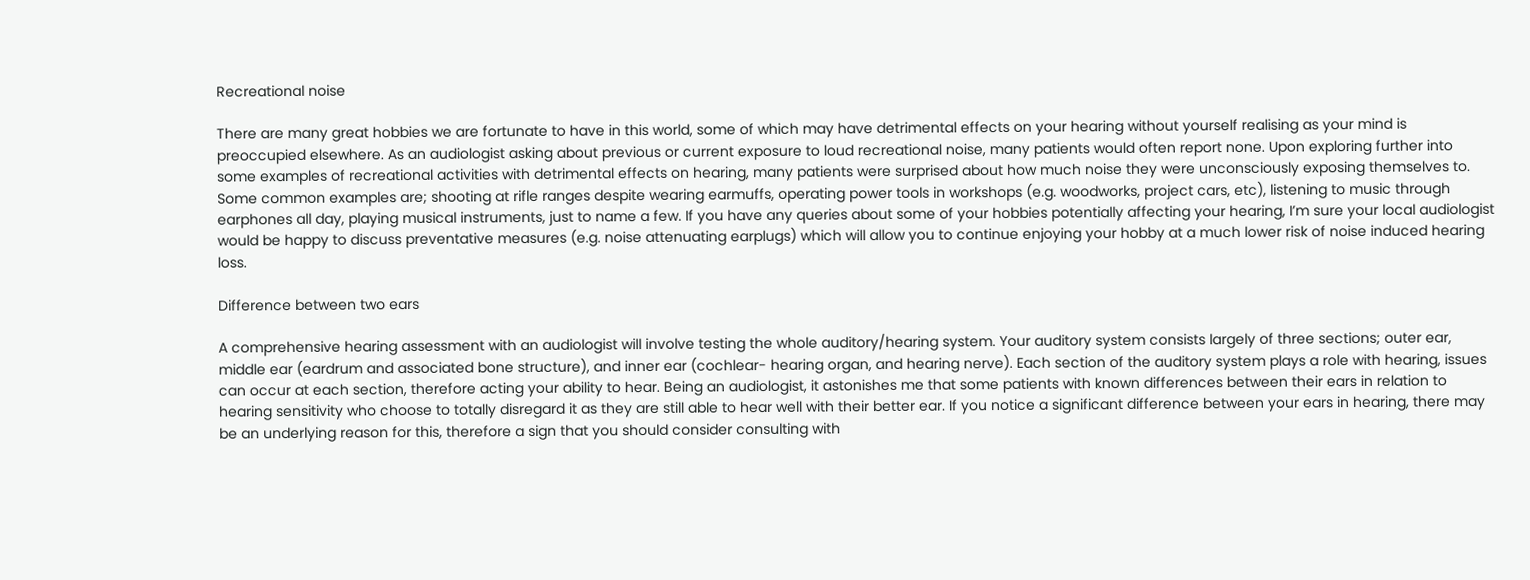Recreational noise

There are many great hobbies we are fortunate to have in this world, some of which may have detrimental effects on your hearing without yourself realising as your mind is preoccupied elsewhere. As an audiologist asking about previous or current exposure to loud recreational noise, many patients would often report none. Upon exploring further into some examples of recreational activities with detrimental effects on hearing, many patients were surprised about how much noise they were unconsciously exposing themselves to.  Some common examples are; shooting at rifle ranges despite wearing earmuffs, operating power tools in workshops (e.g. woodworks, project cars, etc), listening to music through earphones all day, playing musical instruments, just to name a few. If you have any queries about some of your hobbies potentially affecting your hearing, I’m sure your local audiologist would be happy to discuss preventative measures (e.g. noise attenuating earplugs) which will allow you to continue enjoying your hobby at a much lower risk of noise induced hearing loss.

Difference between two ears

A comprehensive hearing assessment with an audiologist will involve testing the whole auditory/hearing system. Your auditory system consists largely of three sections; outer ear, middle ear (eardrum and associated bone structure), and inner ear (cochlear- hearing organ, and hearing nerve). Each section of the auditory system plays a role with hearing, issues can occur at each section, therefore acting your ability to hear. Being an audiologist, it astonishes me that some patients with known differences between their ears in relation to hearing sensitivity who choose to totally disregard it as they are still able to hear well with their better ear. If you notice a significant difference between your ears in hearing, there may be an underlying reason for this, therefore a sign that you should consider consulting with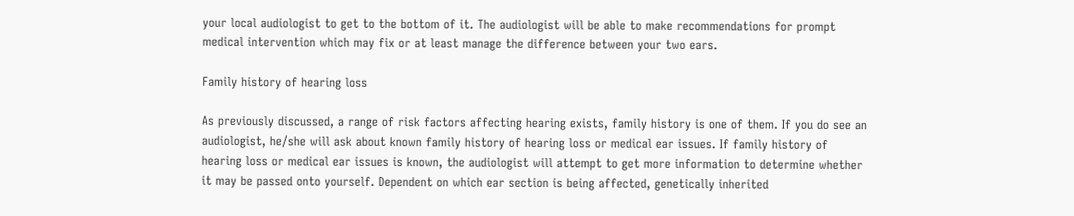your local audiologist to get to the bottom of it. The audiologist will be able to make recommendations for prompt medical intervention which may fix or at least manage the difference between your two ears.

Family history of hearing loss

As previously discussed, a range of risk factors affecting hearing exists, family history is one of them. If you do see an audiologist, he/she will ask about known family history of hearing loss or medical ear issues. If family history of hearing loss or medical ear issues is known, the audiologist will attempt to get more information to determine whether it may be passed onto yourself. Dependent on which ear section is being affected, genetically inherited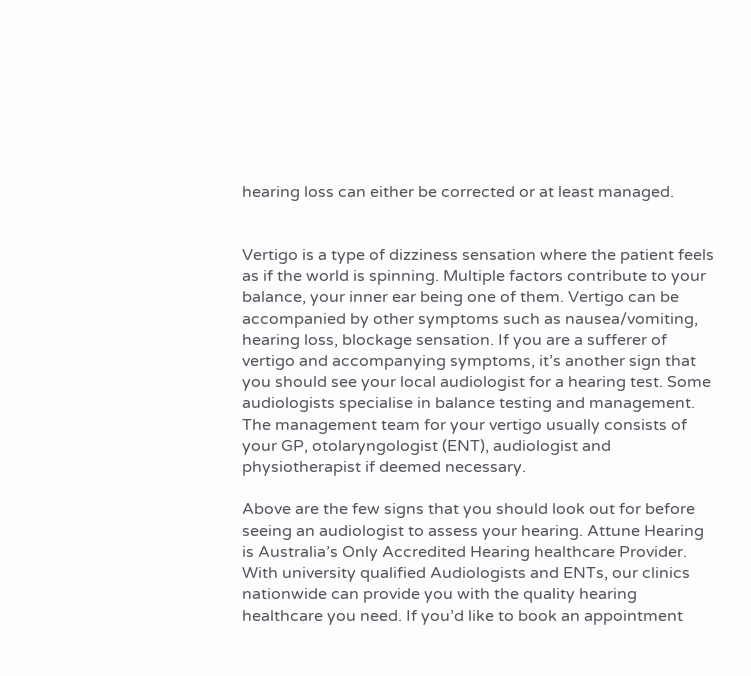hearing loss can either be corrected or at least managed.


Vertigo is a type of dizziness sensation where the patient feels as if the world is spinning. Multiple factors contribute to your balance, your inner ear being one of them. Vertigo can be accompanied by other symptoms such as nausea/vomiting, hearing loss, blockage sensation. If you are a sufferer of vertigo and accompanying symptoms, it’s another sign that you should see your local audiologist for a hearing test. Some audiologists specialise in balance testing and management. The management team for your vertigo usually consists of your GP, otolaryngologist (ENT), audiologist and physiotherapist if deemed necessary.

Above are the few signs that you should look out for before seeing an audiologist to assess your hearing. Attune Hearing is Australia’s Only Accredited Hearing healthcare Provider. With university qualified Audiologists and ENTs, our clinics nationwide can provide you with the quality hearing healthcare you need. If you’d like to book an appointment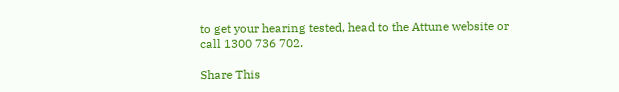to get your hearing tested, head to the Attune website or call 1300 736 702.

Share This